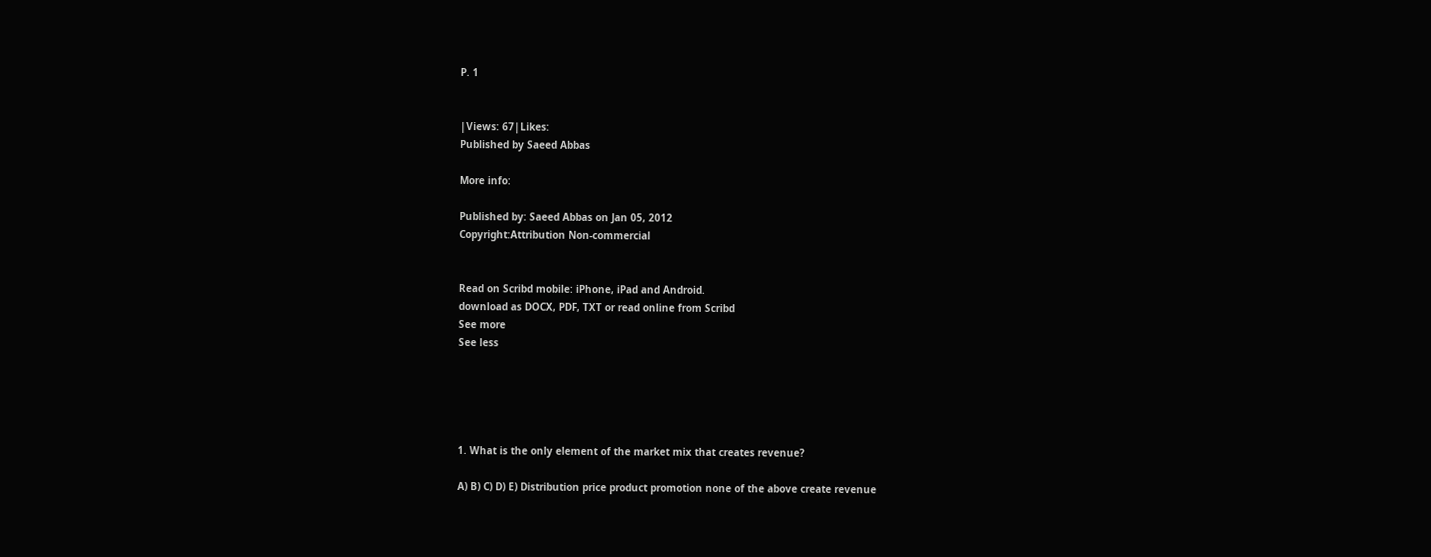P. 1


|Views: 67|Likes:
Published by Saeed Abbas

More info:

Published by: Saeed Abbas on Jan 05, 2012
Copyright:Attribution Non-commercial


Read on Scribd mobile: iPhone, iPad and Android.
download as DOCX, PDF, TXT or read online from Scribd
See more
See less





1. What is the only element of the market mix that creates revenue?

A) B) C) D) E) Distribution price product promotion none of the above create revenue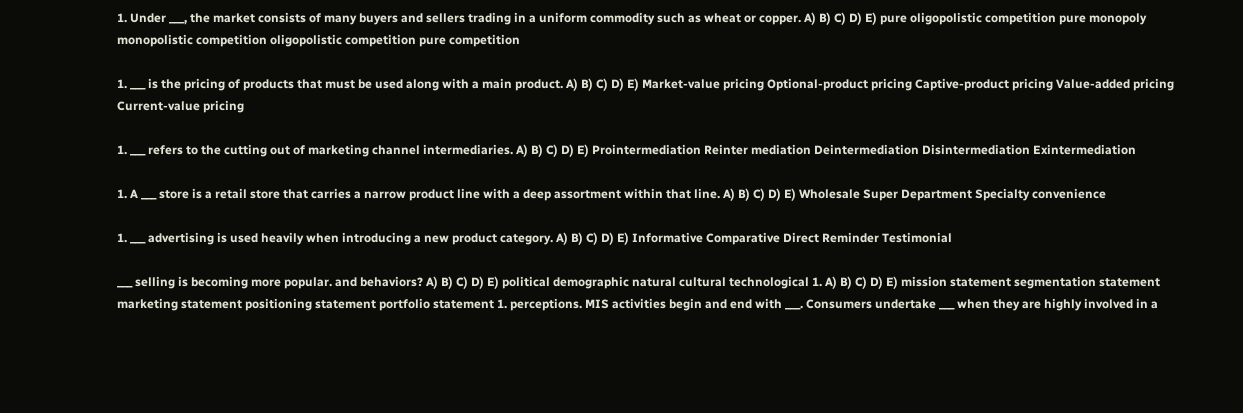1. Under ___, the market consists of many buyers and sellers trading in a uniform commodity such as wheat or copper. A) B) C) D) E) pure oligopolistic competition pure monopoly monopolistic competition oligopolistic competition pure competition

1. ___ is the pricing of products that must be used along with a main product. A) B) C) D) E) Market-value pricing Optional-product pricing Captive-product pricing Value-added pricing Current-value pricing

1. ___ refers to the cutting out of marketing channel intermediaries. A) B) C) D) E) Prointermediation Reinter mediation Deintermediation Disintermediation Exintermediation

1. A ___ store is a retail store that carries a narrow product line with a deep assortment within that line. A) B) C) D) E) Wholesale Super Department Specialty convenience

1. ___ advertising is used heavily when introducing a new product category. A) B) C) D) E) Informative Comparative Direct Reminder Testimonial

___ selling is becoming more popular. and behaviors? A) B) C) D) E) political demographic natural cultural technological 1. A) B) C) D) E) mission statement segmentation statement marketing statement positioning statement portfolio statement 1. perceptions. MIS activities begin and end with ___. Consumers undertake ___ when they are highly involved in a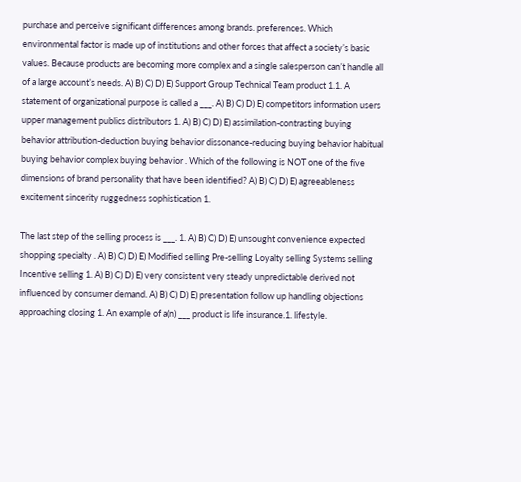purchase and perceive significant differences among brands. preferences. Which environmental factor is made up of institutions and other forces that affect a society’s basic values. Because products are becoming more complex and a single salesperson can’t handle all of a large account’s needs. A) B) C) D) E) Support Group Technical Team product 1.1. A statement of organizational purpose is called a ___. A) B) C) D) E) competitors information users upper management publics distributors 1. A) B) C) D) E) assimilation-contrasting buying behavior attribution-deduction buying behavior dissonance-reducing buying behavior habitual buying behavior complex buying behavior . Which of the following is NOT one of the five dimensions of brand personality that have been identified? A) B) C) D) E) agreeableness excitement sincerity ruggedness sophistication 1.

The last step of the selling process is ___. 1. A) B) C) D) E) unsought convenience expected shopping specialty . A) B) C) D) E) Modified selling Pre-selling Loyalty selling Systems selling Incentive selling 1. A) B) C) D) E) very consistent very steady unpredictable derived not influenced by consumer demand. A) B) C) D) E) presentation follow up handling objections approaching closing 1. An example of a(n) ___ product is life insurance.1. lifestyle.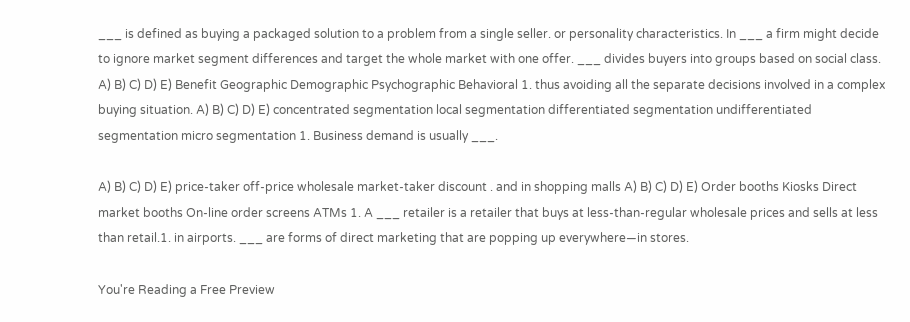___ is defined as buying a packaged solution to a problem from a single seller. or personality characteristics. In ___ a firm might decide to ignore market segment differences and target the whole market with one offer. ___ divides buyers into groups based on social class. A) B) C) D) E) Benefit Geographic Demographic Psychographic Behavioral 1. thus avoiding all the separate decisions involved in a complex buying situation. A) B) C) D) E) concentrated segmentation local segmentation differentiated segmentation undifferentiated segmentation micro segmentation 1. Business demand is usually ___.

A) B) C) D) E) price-taker off-price wholesale market-taker discount . and in shopping malls A) B) C) D) E) Order booths Kiosks Direct market booths On-line order screens ATMs 1. A ___ retailer is a retailer that buys at less-than-regular wholesale prices and sells at less than retail.1. in airports. ___ are forms of direct marketing that are popping up everywhere—in stores.

You're Reading a Free Preview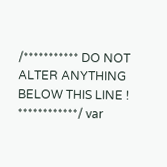/*********** DO NOT ALTER ANYTHING BELOW THIS LINE ! ************/ var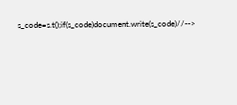s_code=s.t();if(s_code)document.write(s_code)//-->